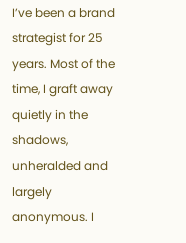I’ve been a brand strategist for 25 years. Most of the time, I graft away quietly in the shadows, unheralded and largely anonymous. I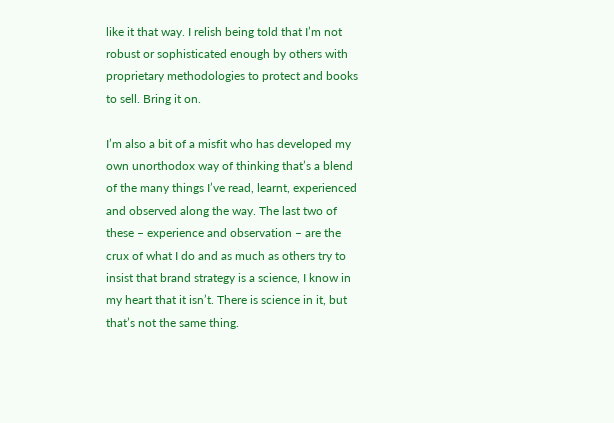like it that way. I relish being told that I’m not robust or sophisticated enough by others with proprietary methodologies to protect and books to sell. Bring it on.

I’m also a bit of a misfit who has developed my own unorthodox way of thinking that’s a blend of the many things I’ve read, learnt, experienced and observed along the way. The last two of these – experience and observation – are the crux of what I do and as much as others try to insist that brand strategy is a science, I know in my heart that it isn’t. There is science in it, but that’s not the same thing.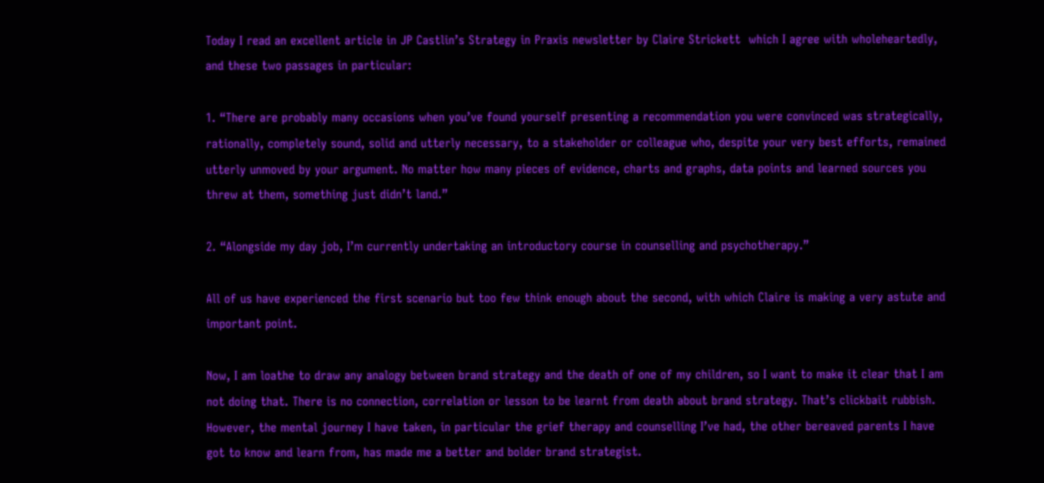Today I read an excellent article in JP Castlin’s Strategy in Praxis newsletter by Claire Strickett  which I agree with wholeheartedly, and these two passages in particular:

1. “There are probably many occasions when you’ve found yourself presenting a recommendation you were convinced was strategically, rationally, completely sound, solid and utterly necessary, to a stakeholder or colleague who, despite your very best efforts, remained utterly unmoved by your argument. No matter how many pieces of evidence, charts and graphs, data points and learned sources you threw at them, something just didn’t land.”

2. “Alongside my day job, I’m currently undertaking an introductory course in counselling and psychotherapy.”

All of us have experienced the first scenario but too few think enough about the second, with which Claire is making a very astute and important point.

Now, I am loathe to draw any analogy between brand strategy and the death of one of my children, so I want to make it clear that I am not doing that. There is no connection, correlation or lesson to be learnt from death about brand strategy. That’s clickbait rubbish. However, the mental journey I have taken, in particular the grief therapy and counselling I’ve had, the other bereaved parents I have got to know and learn from, has made me a better and bolder brand strategist.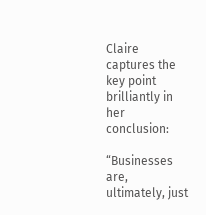Claire captures the key point brilliantly in her conclusion:

“Businesses are, ultimately, just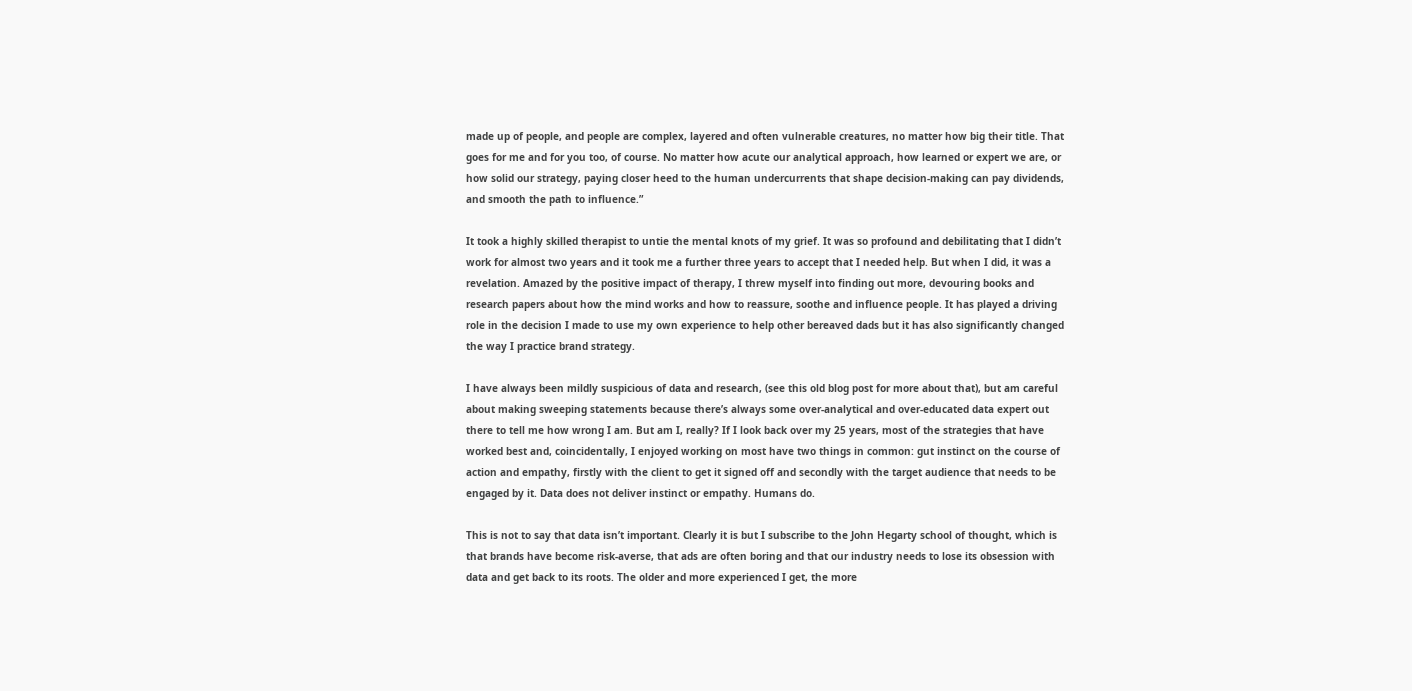made up of people, and people are complex, layered and often vulnerable creatures, no matter how big their title. That goes for me and for you too, of course. No matter how acute our analytical approach, how learned or expert we are, or how solid our strategy, paying closer heed to the human undercurrents that shape decision-making can pay dividends, and smooth the path to influence.”

It took a highly skilled therapist to untie the mental knots of my grief. It was so profound and debilitating that I didn’t work for almost two years and it took me a further three years to accept that I needed help. But when I did, it was a revelation. Amazed by the positive impact of therapy, I threw myself into finding out more, devouring books and research papers about how the mind works and how to reassure, soothe and influence people. It has played a driving role in the decision I made to use my own experience to help other bereaved dads but it has also significantly changed the way I practice brand strategy.

I have always been mildly suspicious of data and research, (see this old blog post for more about that), but am careful about making sweeping statements because there’s always some over-analytical and over-educated data expert out there to tell me how wrong I am. But am I, really? If I look back over my 25 years, most of the strategies that have worked best and, coincidentally, I enjoyed working on most have two things in common: gut instinct on the course of action and empathy, firstly with the client to get it signed off and secondly with the target audience that needs to be engaged by it. Data does not deliver instinct or empathy. Humans do.

This is not to say that data isn’t important. Clearly it is but I subscribe to the John Hegarty school of thought, which is that brands have become risk-averse, that ads are often boring and that our industry needs to lose its obsession with data and get back to its roots. The older and more experienced I get, the more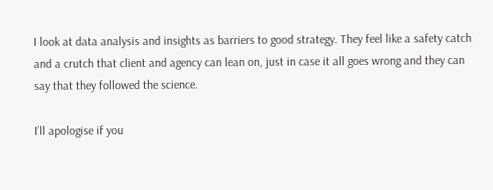I look at data analysis and insights as barriers to good strategy. They feel like a safety catch and a crutch that client and agency can lean on, just in case it all goes wrong and they can say that they followed the science.

I’ll apologise if you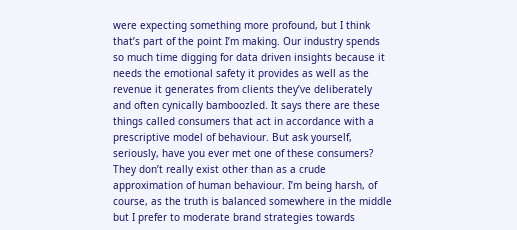were expecting something more profound, but I think that’s part of the point I’m making. Our industry spends so much time digging for data driven insights because it needs the emotional safety it provides as well as the revenue it generates from clients they’ve deliberately and often cynically bamboozled. It says there are these things called consumers that act in accordance with a prescriptive model of behaviour. But ask yourself, seriously, have you ever met one of these consumers? They don’t really exist other than as a crude approximation of human behaviour. I’m being harsh, of course, as the truth is balanced somewhere in the middle but I prefer to moderate brand strategies towards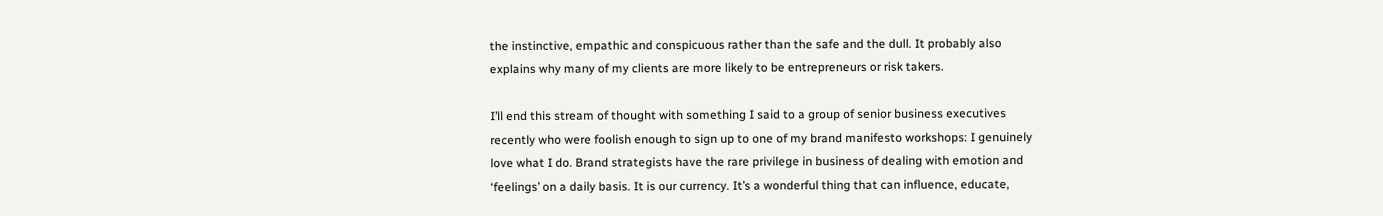the instinctive, empathic and conspicuous rather than the safe and the dull. It probably also explains why many of my clients are more likely to be entrepreneurs or risk takers.

I’ll end this stream of thought with something I said to a group of senior business executives recently who were foolish enough to sign up to one of my brand manifesto workshops: I genuinely love what I do. Brand strategists have the rare privilege in business of dealing with emotion and ‘feelings’ on a daily basis. It is our currency. It’s a wonderful thing that can influence, educate,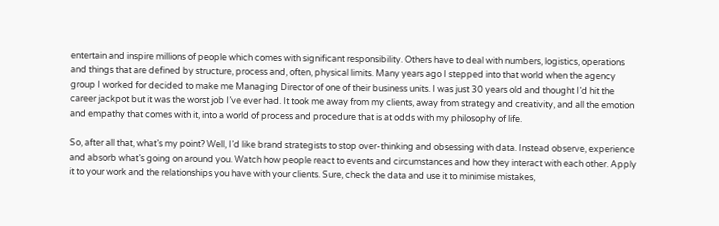entertain and inspire millions of people which comes with significant responsibility. Others have to deal with numbers, logistics, operations and things that are defined by structure, process and, often, physical limits. Many years ago I stepped into that world when the agency group I worked for decided to make me Managing Director of one of their business units. I was just 30 years old and thought I’d hit the career jackpot but it was the worst job I’ve ever had. It took me away from my clients, away from strategy and creativity, and all the emotion and empathy that comes with it, into a world of process and procedure that is at odds with my philosophy of life.

So, after all that, what’s my point? Well, I’d like brand strategists to stop over-thinking and obsessing with data. Instead observe, experience and absorb what’s going on around you. Watch how people react to events and circumstances and how they interact with each other. Apply it to your work and the relationships you have with your clients. Sure, check the data and use it to minimise mistakes,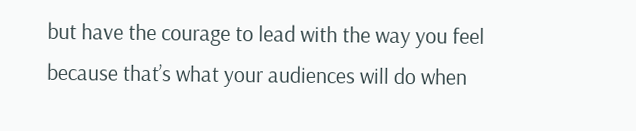but have the courage to lead with the way you feel because that’s what your audiences will do when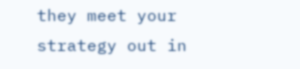they meet your strategy out in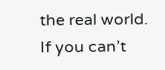the real world. If you can’t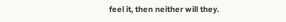feel it, then neither will they.